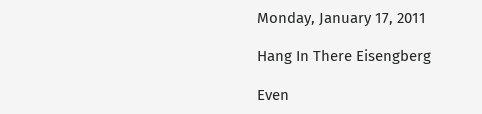Monday, January 17, 2011

Hang In There Eisengberg

Even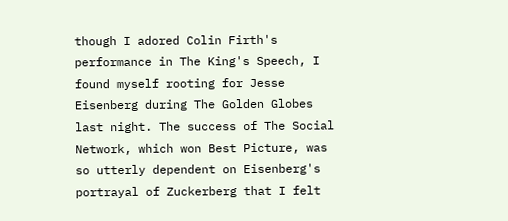though I adored Colin Firth's performance in The King's Speech, I found myself rooting for Jesse Eisenberg during The Golden Globes last night. The success of The Social Network, which won Best Picture, was so utterly dependent on Eisenberg's portrayal of Zuckerberg that I felt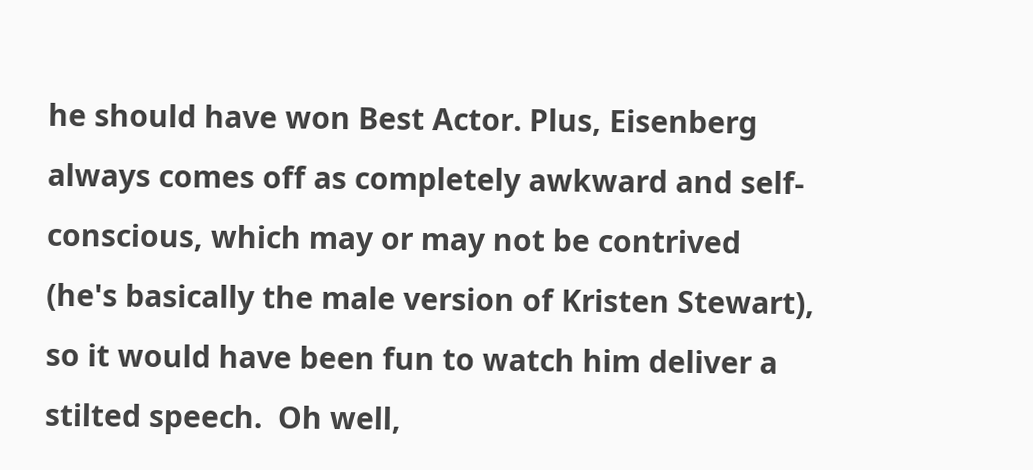he should have won Best Actor. Plus, Eisenberg always comes off as completely awkward and self-conscious, which may or may not be contrived (he's basically the male version of Kristen Stewart), so it would have been fun to watch him deliver a stilted speech.  Oh well,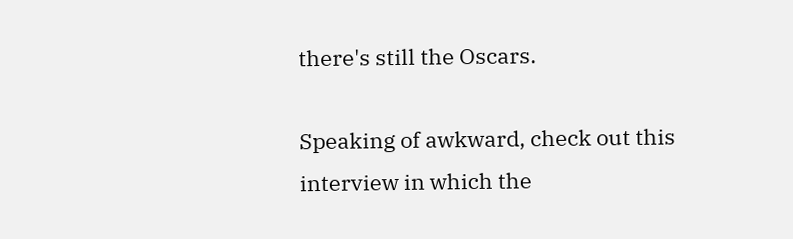there's still the Oscars.

Speaking of awkward, check out this interview in which the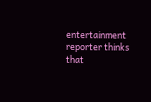entertainment reporter thinks that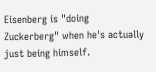Eisenberg is "doing Zuckerberg" when he's actually just being himself.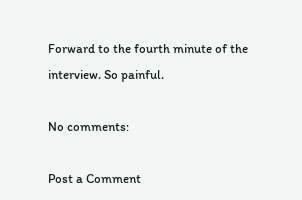Forward to the fourth minute of the interview. So painful.

No comments:

Post a Comment